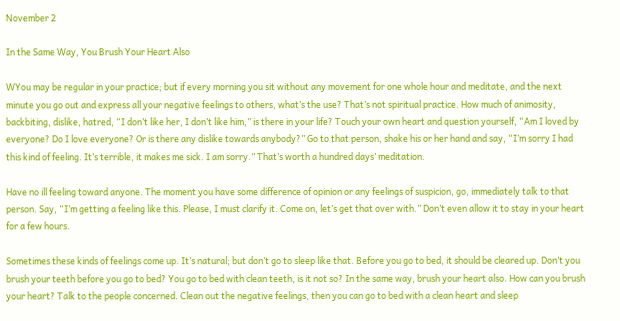November 2

In the Same Way, You Brush Your Heart Also

WYou may be regular in your practice; but if every morning you sit without any movement for one whole hour and meditate, and the next minute you go out and express all your negative feelings to others, what’s the use? That’s not spiritual practice. How much of animosity, backbiting, dislike, hatred, “I don’t like her, I don’t like him,” is there in your life? Touch your own heart and question yourself, “Am I loved by everyone? Do I love everyone? Or is there any dislike towards anybody?” Go to that person, shake his or her hand and say, “I’m sorry I had this kind of feeling. It’s terrible, it makes me sick. I am sorry.” That’s worth a hundred days’ meditation.

Have no ill feeling toward anyone. The moment you have some difference of opinion or any feelings of suspicion, go, immediately talk to that person. Say, “I’m getting a feeling like this. Please, I must clarify it. Come on, let’s get that over with.” Don’t even allow it to stay in your heart for a few hours.

Sometimes these kinds of feelings come up. It’s natural; but don’t go to sleep like that. Before you go to bed, it should be cleared up. Don’t you brush your teeth before you go to bed? You go to bed with clean teeth, is it not so? In the same way, brush your heart also. How can you brush your heart? Talk to the people concerned. Clean out the negative feelings, then you can go to bed with a clean heart and sleep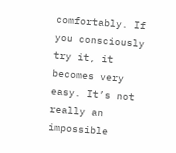comfortably. If you consciously try it, it becomes very easy. It’s not really an impossible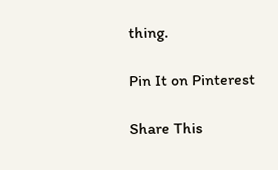thing.

Pin It on Pinterest

Share This